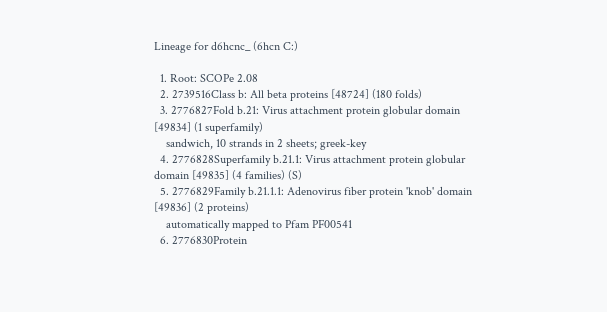Lineage for d6hcnc_ (6hcn C:)

  1. Root: SCOPe 2.08
  2. 2739516Class b: All beta proteins [48724] (180 folds)
  3. 2776827Fold b.21: Virus attachment protein globular domain [49834] (1 superfamily)
    sandwich, 10 strands in 2 sheets; greek-key
  4. 2776828Superfamily b.21.1: Virus attachment protein globular domain [49835] (4 families) (S)
  5. 2776829Family b.21.1.1: Adenovirus fiber protein 'knob' domain [49836] (2 proteins)
    automatically mapped to Pfam PF00541
  6. 2776830Protein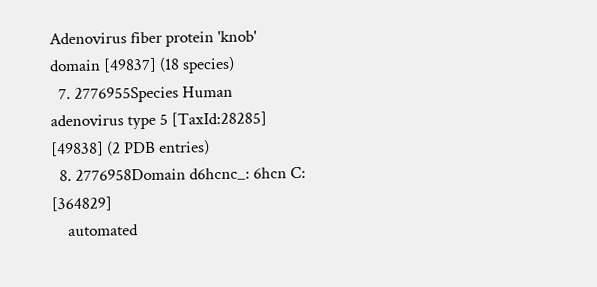Adenovirus fiber protein 'knob' domain [49837] (18 species)
  7. 2776955Species Human adenovirus type 5 [TaxId:28285] [49838] (2 PDB entries)
  8. 2776958Domain d6hcnc_: 6hcn C: [364829]
    automated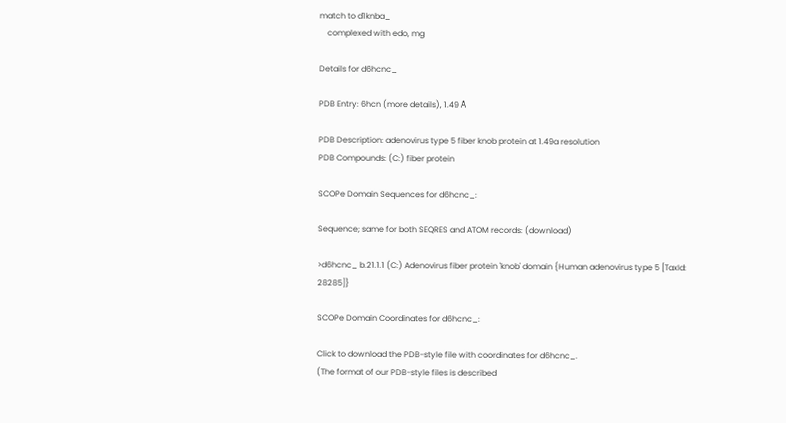match to d1knba_
    complexed with edo, mg

Details for d6hcnc_

PDB Entry: 6hcn (more details), 1.49 Å

PDB Description: adenovirus type 5 fiber knob protein at 1.49a resolution
PDB Compounds: (C:) fiber protein

SCOPe Domain Sequences for d6hcnc_:

Sequence; same for both SEQRES and ATOM records: (download)

>d6hcnc_ b.21.1.1 (C:) Adenovirus fiber protein 'knob' domain {Human adenovirus type 5 [TaxId: 28285]}

SCOPe Domain Coordinates for d6hcnc_:

Click to download the PDB-style file with coordinates for d6hcnc_.
(The format of our PDB-style files is described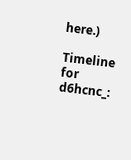here.)

Timeline for d6hcnc_: